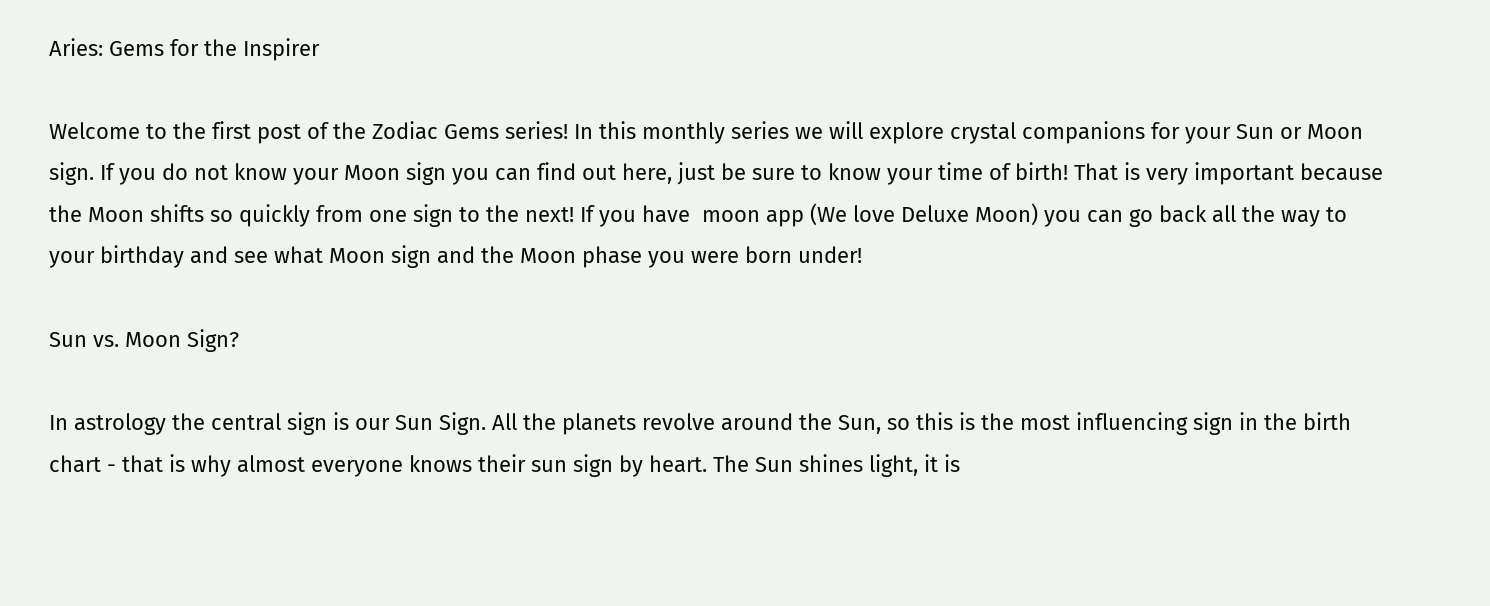Aries: Gems for the Inspirer

Welcome to the first post of the Zodiac Gems series! In this monthly series we will explore crystal companions for your Sun or Moon sign. If you do not know your Moon sign you can find out here, just be sure to know your time of birth! That is very important because the Moon shifts so quickly from one sign to the next! If you have  moon app (We love Deluxe Moon) you can go back all the way to your birthday and see what Moon sign and the Moon phase you were born under!

Sun vs. Moon Sign?

In astrology the central sign is our Sun Sign. All the planets revolve around the Sun, so this is the most influencing sign in the birth chart - that is why almost everyone knows their sun sign by heart. The Sun shines light, it is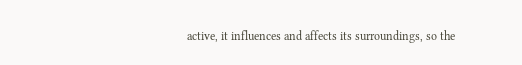active, it influences and affects its surroundings, so the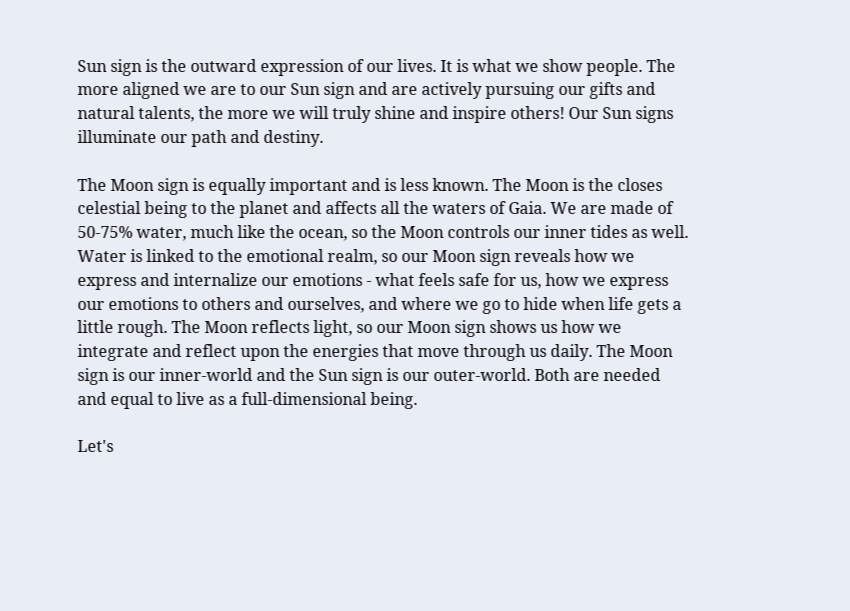Sun sign is the outward expression of our lives. It is what we show people. The more aligned we are to our Sun sign and are actively pursuing our gifts and natural talents, the more we will truly shine and inspire others! Our Sun signs illuminate our path and destiny.

The Moon sign is equally important and is less known. The Moon is the closes celestial being to the planet and affects all the waters of Gaia. We are made of 50-75% water, much like the ocean, so the Moon controls our inner tides as well. Water is linked to the emotional realm, so our Moon sign reveals how we express and internalize our emotions - what feels safe for us, how we express our emotions to others and ourselves, and where we go to hide when life gets a little rough. The Moon reflects light, so our Moon sign shows us how we integrate and reflect upon the energies that move through us daily. The Moon sign is our inner-world and the Sun sign is our outer-world. Both are needed and equal to live as a full-dimensional being.

Let's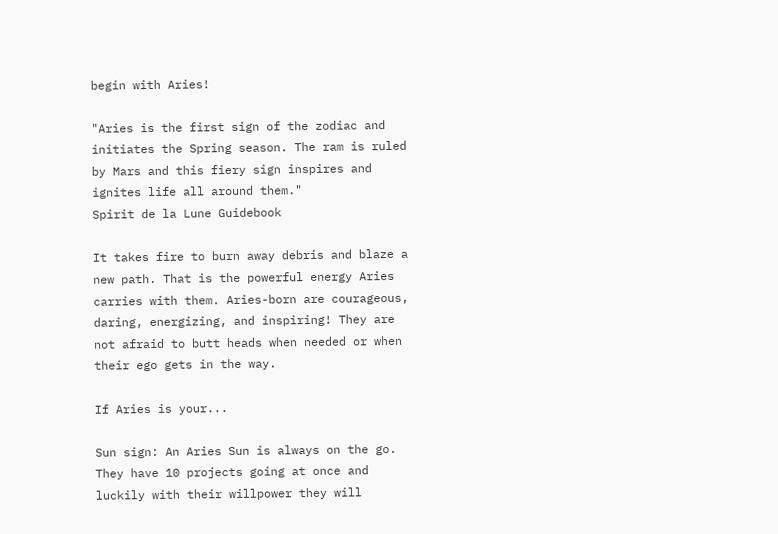begin with Aries!

"Aries is the first sign of the zodiac and initiates the Spring season. The ram is ruled by Mars and this fiery sign inspires and ignites life all around them."
Spirit de la Lune Guidebook

It takes fire to burn away debris and blaze a new path. That is the powerful energy Aries carries with them. Aries-born are courageous, daring, energizing, and inspiring! They are not afraid to butt heads when needed or when their ego gets in the way.

If Aries is your...

Sun sign: An Aries Sun is always on the go. They have 10 projects going at once and luckily with their willpower they will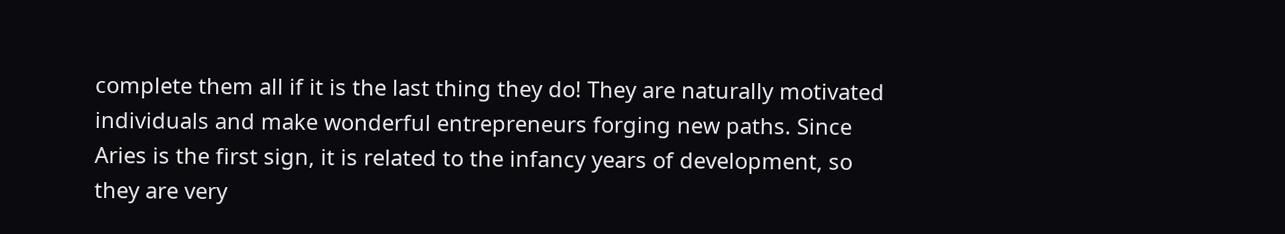complete them all if it is the last thing they do! They are naturally motivated individuals and make wonderful entrepreneurs forging new paths. Since Aries is the first sign, it is related to the infancy years of development, so they are very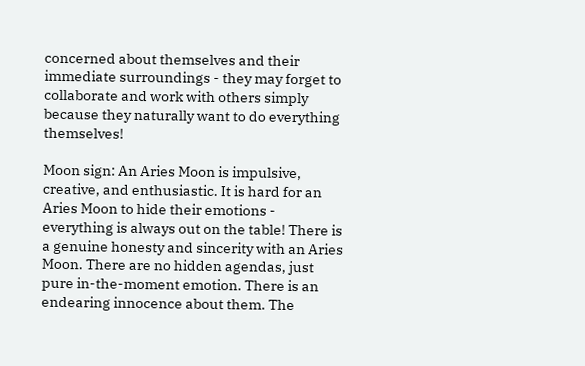concerned about themselves and their immediate surroundings - they may forget to collaborate and work with others simply because they naturally want to do everything themselves!

Moon sign: An Aries Moon is impulsive, creative, and enthusiastic. It is hard for an Aries Moon to hide their emotions - everything is always out on the table! There is a genuine honesty and sincerity with an Aries Moon. There are no hidden agendas, just pure in-the-moment emotion. There is an endearing innocence about them. The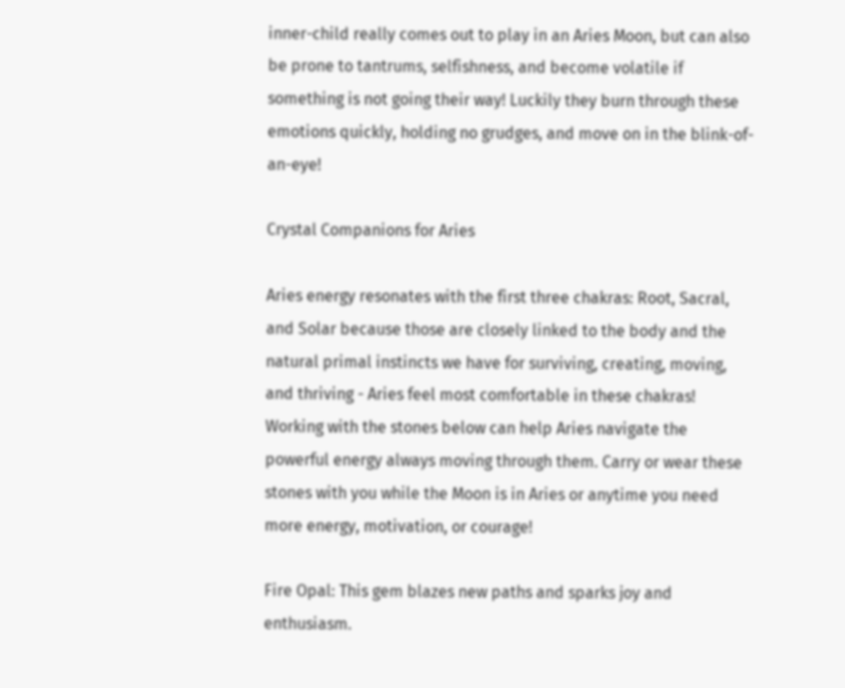inner-child really comes out to play in an Aries Moon, but can also be prone to tantrums, selfishness, and become volatile if something is not going their way! Luckily they burn through these emotions quickly, holding no grudges, and move on in the blink-of-an-eye!

Crystal Companions for Aries

Aries energy resonates with the first three chakras: Root, Sacral, and Solar because those are closely linked to the body and the natural primal instincts we have for surviving, creating, moving, and thriving - Aries feel most comfortable in these chakras! Working with the stones below can help Aries navigate the powerful energy always moving through them. Carry or wear these stones with you while the Moon is in Aries or anytime you need more energy, motivation, or courage!

Fire Opal: This gem blazes new paths and sparks joy and enthusiasm.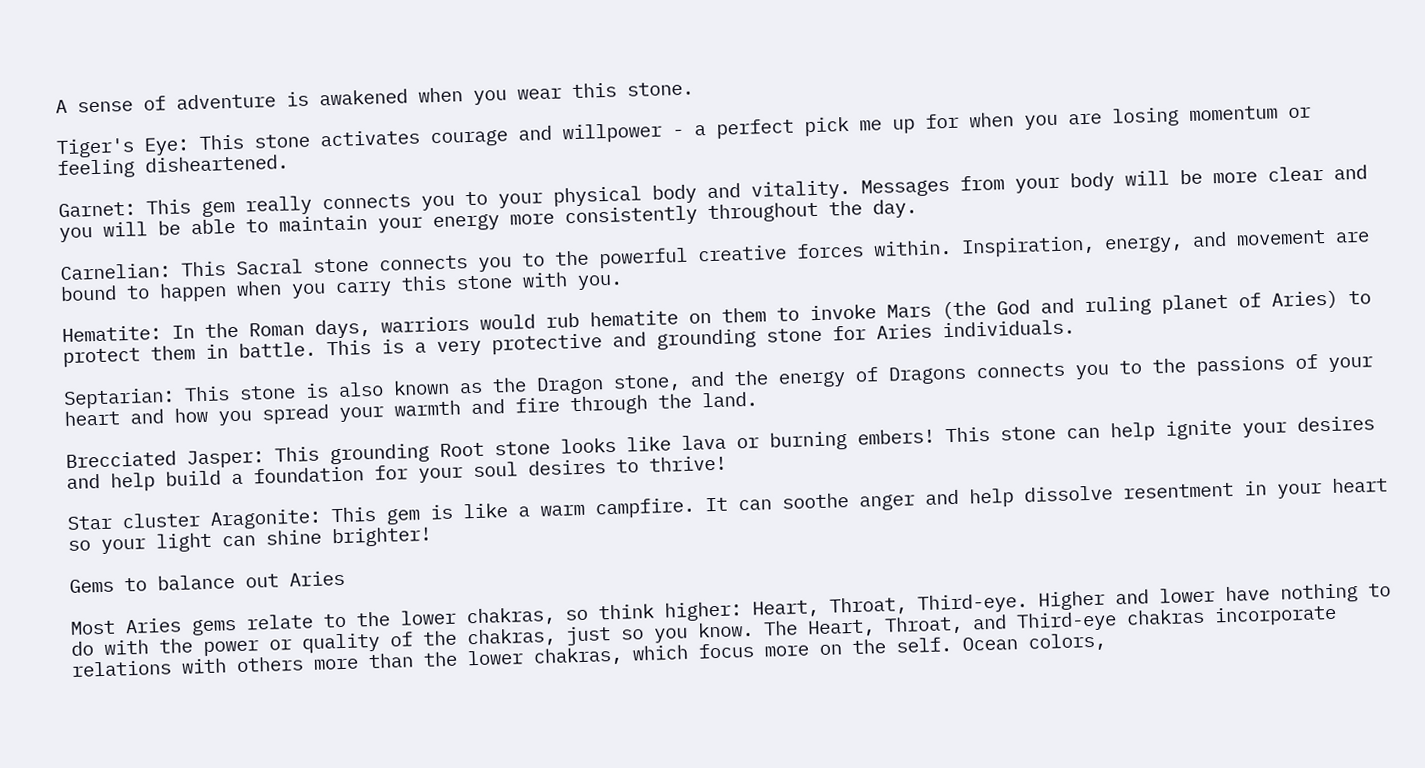A sense of adventure is awakened when you wear this stone.

Tiger's Eye: This stone activates courage and willpower - a perfect pick me up for when you are losing momentum or feeling disheartened.

Garnet: This gem really connects you to your physical body and vitality. Messages from your body will be more clear and you will be able to maintain your energy more consistently throughout the day.

Carnelian: This Sacral stone connects you to the powerful creative forces within. Inspiration, energy, and movement are bound to happen when you carry this stone with you.

Hematite: In the Roman days, warriors would rub hematite on them to invoke Mars (the God and ruling planet of Aries) to protect them in battle. This is a very protective and grounding stone for Aries individuals.

Septarian: This stone is also known as the Dragon stone, and the energy of Dragons connects you to the passions of your heart and how you spread your warmth and fire through the land.

Brecciated Jasper: This grounding Root stone looks like lava or burning embers! This stone can help ignite your desires and help build a foundation for your soul desires to thrive!

Star cluster Aragonite: This gem is like a warm campfire. It can soothe anger and help dissolve resentment in your heart so your light can shine brighter!

Gems to balance out Aries

Most Aries gems relate to the lower chakras, so think higher: Heart, Throat, Third-eye. Higher and lower have nothing to do with the power or quality of the chakras, just so you know. The Heart, Throat, and Third-eye chakras incorporate relations with others more than the lower chakras, which focus more on the self. Ocean colors,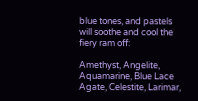blue tones, and pastels will soothe and cool the fiery ram off:

Amethyst, Angelite, Aquamarine, Blue Lace Agate, Celestite, Larimar,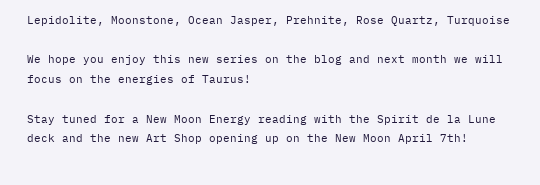Lepidolite, Moonstone, Ocean Jasper, Prehnite, Rose Quartz, Turquoise

We hope you enjoy this new series on the blog and next month we will focus on the energies of Taurus!

Stay tuned for a New Moon Energy reading with the Spirit de la Lune deck and the new Art Shop opening up on the New Moon April 7th!